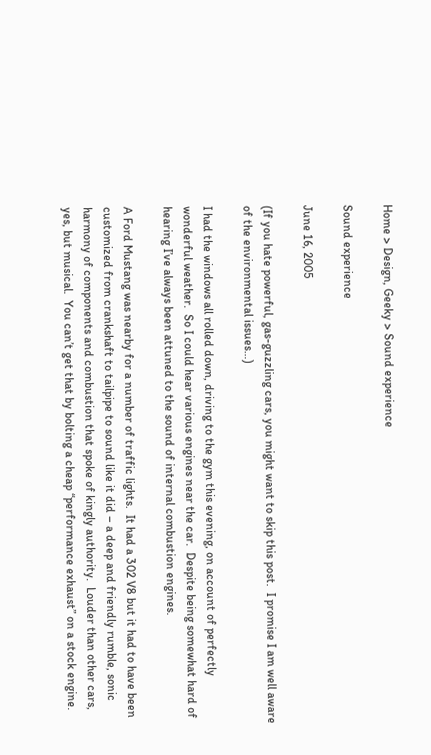Home > Design, Geeky > Sound experience

Sound experience

June 16, 2005

(If you hate powerful, gas-guzzling cars, you might want to skip this post.  I promise I am well aware of the environmental issues…)

I had the windows all rolled down, driving to the gym this evening, on account of perfectly wonderful weather.  So I could hear various engines near the car.  Despite being somewhat hard of hearing I’ve always been attuned to the sound of internal combustion engines.

A Ford Mustang was nearby for a number of traffic lights.  It had a 302 V8 but it had to have been customized from crankshaft to tailpipe to sound like it did – a deep and friendly rumble, sonic harmony of components and combustion that spoke of kingly authority.  Louder than other cars, yes, but musical.  You can’t get that by bolting a cheap “performance exhaust” on a stock engine.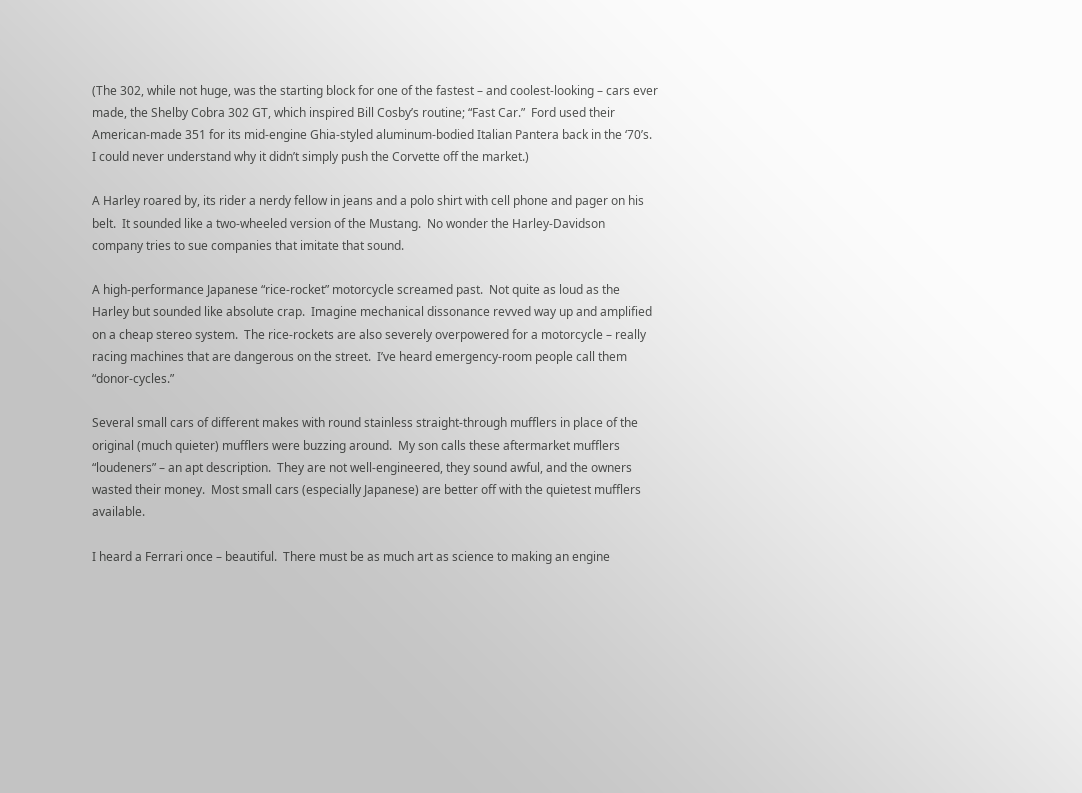(The 302, while not huge, was the starting block for one of the fastest – and coolest-looking – cars ever made, the Shelby Cobra 302 GT, which inspired Bill Cosby’s routine; “Fast Car.”  Ford used their American-made 351 for its mid-engine Ghia-styled aluminum-bodied Italian Pantera back in the ‘70’s.  I could never understand why it didn’t simply push the Corvette off the market.)

A Harley roared by, its rider a nerdy fellow in jeans and a polo shirt with cell phone and pager on his belt.  It sounded like a two-wheeled version of the Mustang.  No wonder the Harley-Davidson company tries to sue companies that imitate that sound.

A high-performance Japanese “rice-rocket” motorcycle screamed past.  Not quite as loud as the Harley but sounded like absolute crap.  Imagine mechanical dissonance revved way up and amplified on a cheap stereo system.  The rice-rockets are also severely overpowered for a motorcycle – really racing machines that are dangerous on the street.  I’ve heard emergency-room people call them “donor-cycles.”

Several small cars of different makes with round stainless straight-through mufflers in place of the original (much quieter) mufflers were buzzing around.  My son calls these aftermarket mufflers “loudeners” – an apt description.  They are not well-engineered, they sound awful, and the owners wasted their money.  Most small cars (especially Japanese) are better off with the quietest mufflers available.

I heard a Ferrari once – beautiful.  There must be as much art as science to making an engine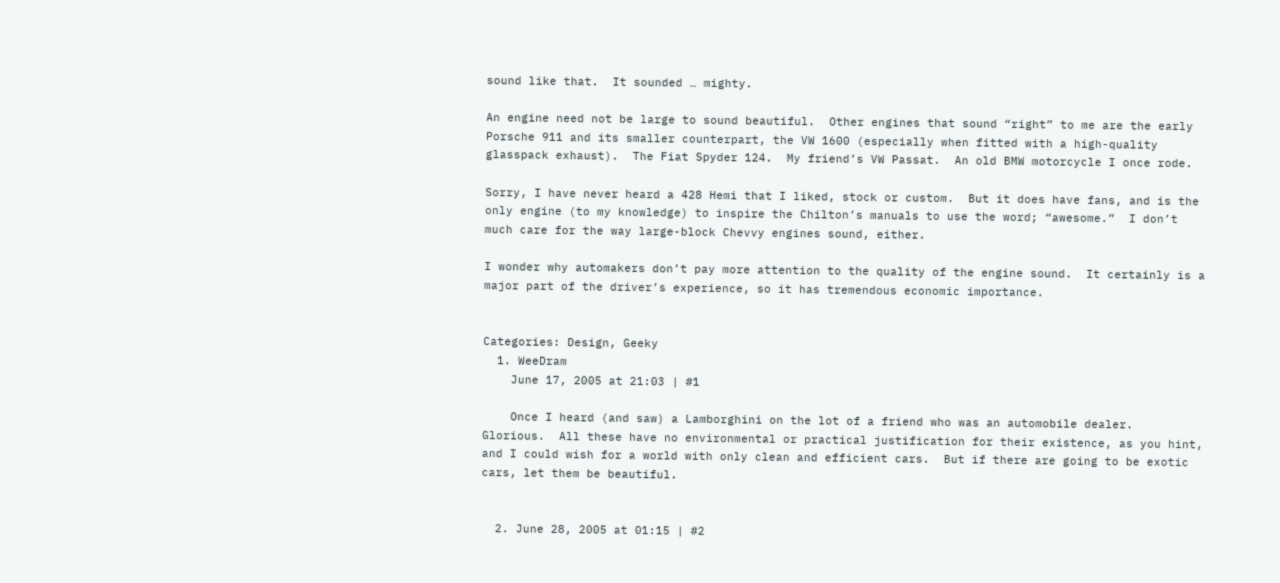sound like that.  It sounded … mighty.

An engine need not be large to sound beautiful.  Other engines that sound “right” to me are the early Porsche 911 and its smaller counterpart, the VW 1600 (especially when fitted with a high-quality glasspack exhaust).  The Fiat Spyder 124.  My friend’s VW Passat.  An old BMW motorcycle I once rode.

Sorry, I have never heard a 428 Hemi that I liked, stock or custom.  But it does have fans, and is the only engine (to my knowledge) to inspire the Chilton’s manuals to use the word; “awesome.”  I don’t much care for the way large-block Chevvy engines sound, either.

I wonder why automakers don’t pay more attention to the quality of the engine sound.  It certainly is a major part of the driver’s experience, so it has tremendous economic importance.


Categories: Design, Geeky
  1. WeeDram
    June 17, 2005 at 21:03 | #1

    Once I heard (and saw) a Lamborghini on the lot of a friend who was an automobile dealer.  Glorious.  All these have no environmental or practical justification for their existence, as you hint, and I could wish for a world with only clean and efficient cars.  But if there are going to be exotic cars, let them be beautiful.


  2. June 28, 2005 at 01:15 | #2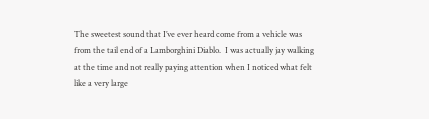The sweetest sound that I’ve ever heard come from a vehicle was from the tail end of a Lamborghini Diablo.  I was actually jay walking at the time and not really paying attention when I noticed what felt like a very large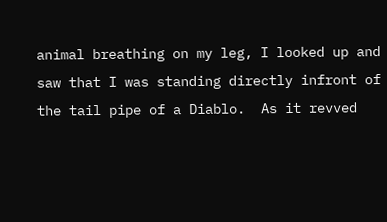animal breathing on my leg, I looked up and saw that I was standing directly infront of the tail pipe of a Diablo.  As it revved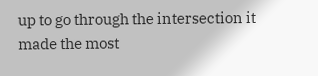up to go through the intersection it made the most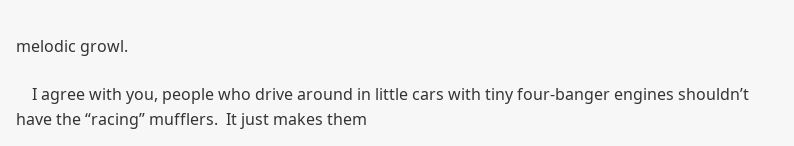melodic growl.

    I agree with you, people who drive around in little cars with tiny four-banger engines shouldn’t have the “racing” mufflers.  It just makes them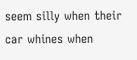seem silly when their car whines when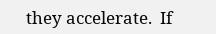they accelerate.  If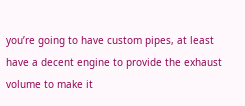you’re going to have custom pipes, at least have a decent engine to provide the exhaust volume to make it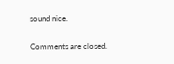sound nice.

Comments are closed.